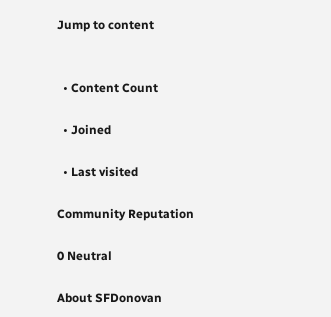Jump to content


  • Content Count

  • Joined

  • Last visited

Community Reputation

0 Neutral

About SFDonovan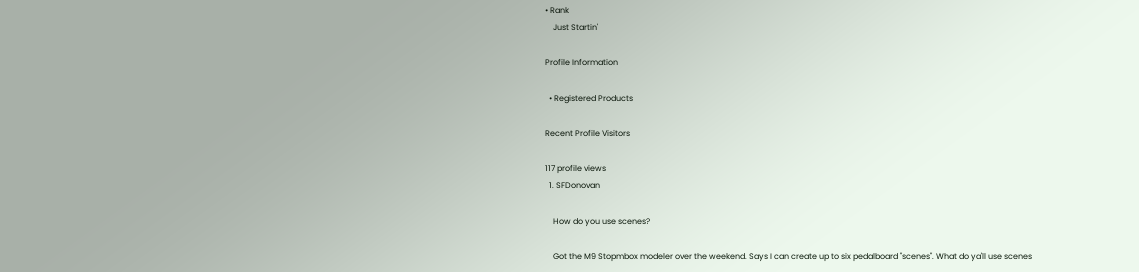• Rank
    Just Startin'

Profile Information

  • Registered Products

Recent Profile Visitors

117 profile views
  1. SFDonovan

    How do you use scenes?

    Got the M9 Stopmbox modeler over the weekend. Says I can create up to six pedalboard "scenes". What do ya'll use scenes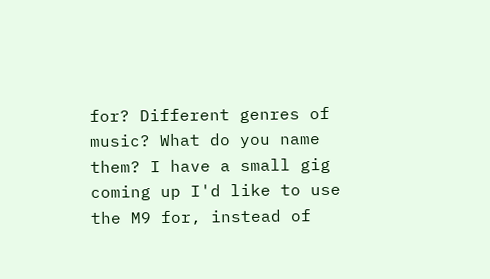for? Different genres of music? What do you name them? I have a small gig coming up I'd like to use the M9 for, instead of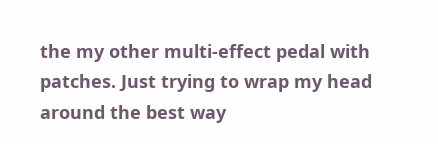the my other multi-effect pedal with patches. Just trying to wrap my head around the best way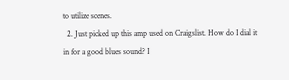to utilize scenes.
  2. Just picked up this amp used on Craigslist. How do I dial it in for a good blues sound? I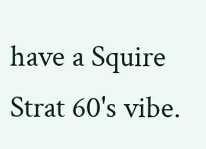have a Squire Strat 60's vibe.